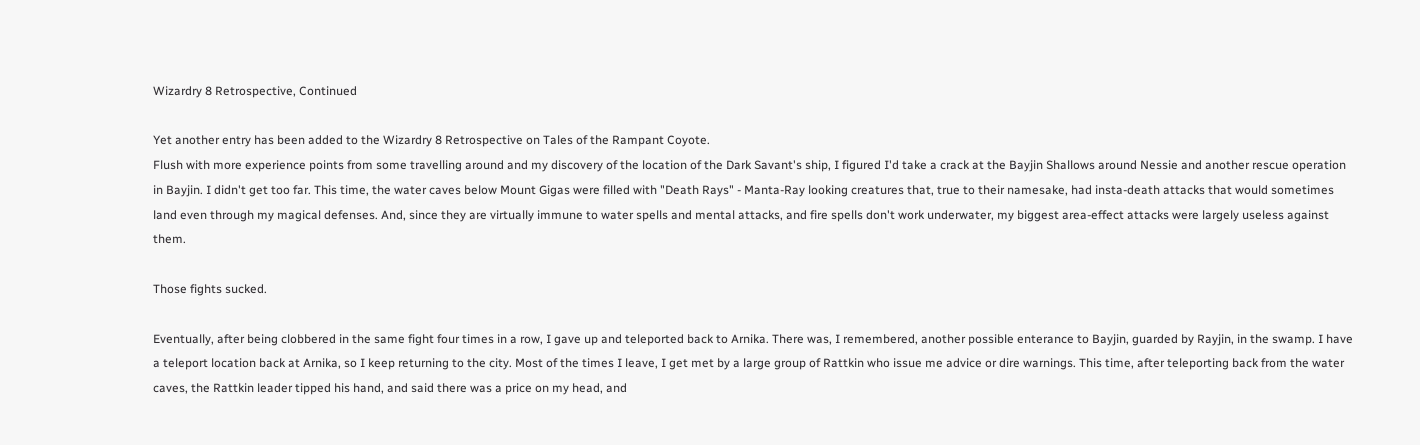Wizardry 8 Retrospective, Continued

Yet another entry has been added to the Wizardry 8 Retrospective on Tales of the Rampant Coyote.
Flush with more experience points from some travelling around and my discovery of the location of the Dark Savant's ship, I figured I'd take a crack at the Bayjin Shallows around Nessie and another rescue operation in Bayjin. I didn't get too far. This time, the water caves below Mount Gigas were filled with "Death Rays" - Manta-Ray looking creatures that, true to their namesake, had insta-death attacks that would sometimes land even through my magical defenses. And, since they are virtually immune to water spells and mental attacks, and fire spells don't work underwater, my biggest area-effect attacks were largely useless against them.

Those fights sucked.

Eventually, after being clobbered in the same fight four times in a row, I gave up and teleported back to Arnika. There was, I remembered, another possible enterance to Bayjin, guarded by Rayjin, in the swamp. I have a teleport location back at Arnika, so I keep returning to the city. Most of the times I leave, I get met by a large group of Rattkin who issue me advice or dire warnings. This time, after teleporting back from the water caves, the Rattkin leader tipped his hand, and said there was a price on my head, and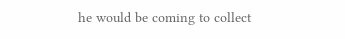he would be coming to collect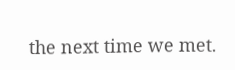the next time we met.